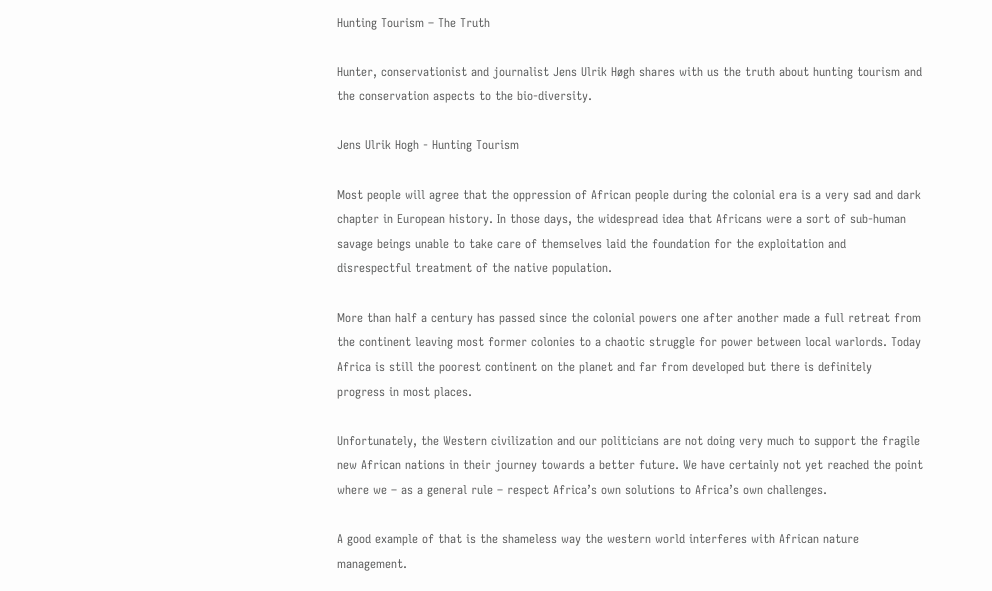Hunting Tourism – The Truth

Hunter, conservationist and journalist Jens Ulrik Høgh shares with us the truth about hunting tourism and the conservation aspects to the bio-diversity.

Jens Ulrik Hogh - Hunting Tourism

Most people will agree that the oppression of African people during the colonial era is a very sad and dark chapter in European history. In those days, the widespread idea that Africans were a sort of sub-human savage beings unable to take care of themselves laid the foundation for the exploitation and disrespectful treatment of the native population.

More than half a century has passed since the colonial powers one after another made a full retreat from the continent leaving most former colonies to a chaotic struggle for power between local warlords. Today Africa is still the poorest continent on the planet and far from developed but there is definitely progress in most places.

Unfortunately, the Western civilization and our politicians are not doing very much to support the fragile new African nations in their journey towards a better future. We have certainly not yet reached the point where we – as a general rule – respect Africa’s own solutions to Africa’s own challenges.

A good example of that is the shameless way the western world interferes with African nature management.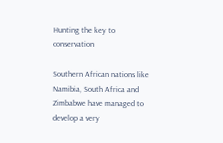Hunting the key to conservation

Southern African nations like Namibia, South Africa and Zimbabwe have managed to develop a very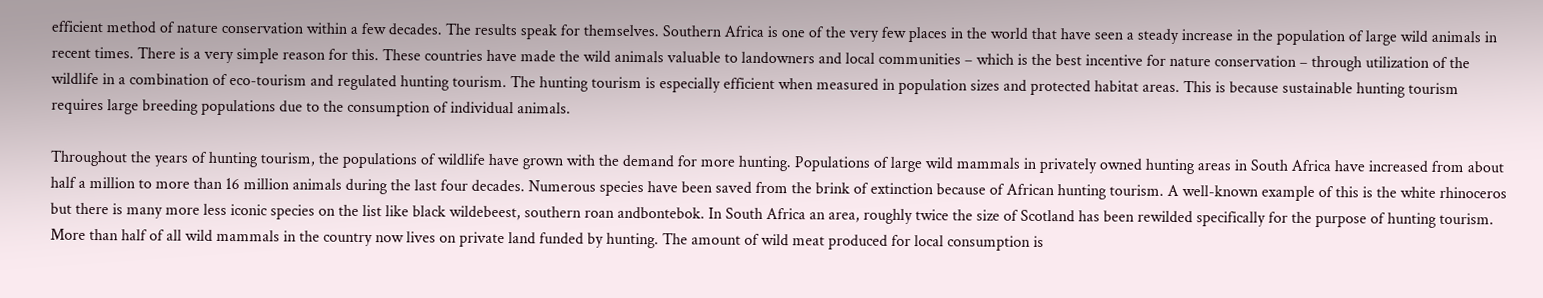efficient method of nature conservation within a few decades. The results speak for themselves. Southern Africa is one of the very few places in the world that have seen a steady increase in the population of large wild animals in recent times. There is a very simple reason for this. These countries have made the wild animals valuable to landowners and local communities – which is the best incentive for nature conservation – through utilization of the wildlife in a combination of eco-tourism and regulated hunting tourism. The hunting tourism is especially efficient when measured in population sizes and protected habitat areas. This is because sustainable hunting tourism requires large breeding populations due to the consumption of individual animals.

Throughout the years of hunting tourism, the populations of wildlife have grown with the demand for more hunting. Populations of large wild mammals in privately owned hunting areas in South Africa have increased from about half a million to more than 16 million animals during the last four decades. Numerous species have been saved from the brink of extinction because of African hunting tourism. A well-known example of this is the white rhinoceros but there is many more less iconic species on the list like black wildebeest, southern roan andbontebok. In South Africa an area, roughly twice the size of Scotland has been rewilded specifically for the purpose of hunting tourism. More than half of all wild mammals in the country now lives on private land funded by hunting. The amount of wild meat produced for local consumption is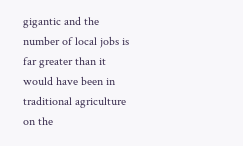gigantic and the number of local jobs is far greater than it would have been in traditional agriculture on the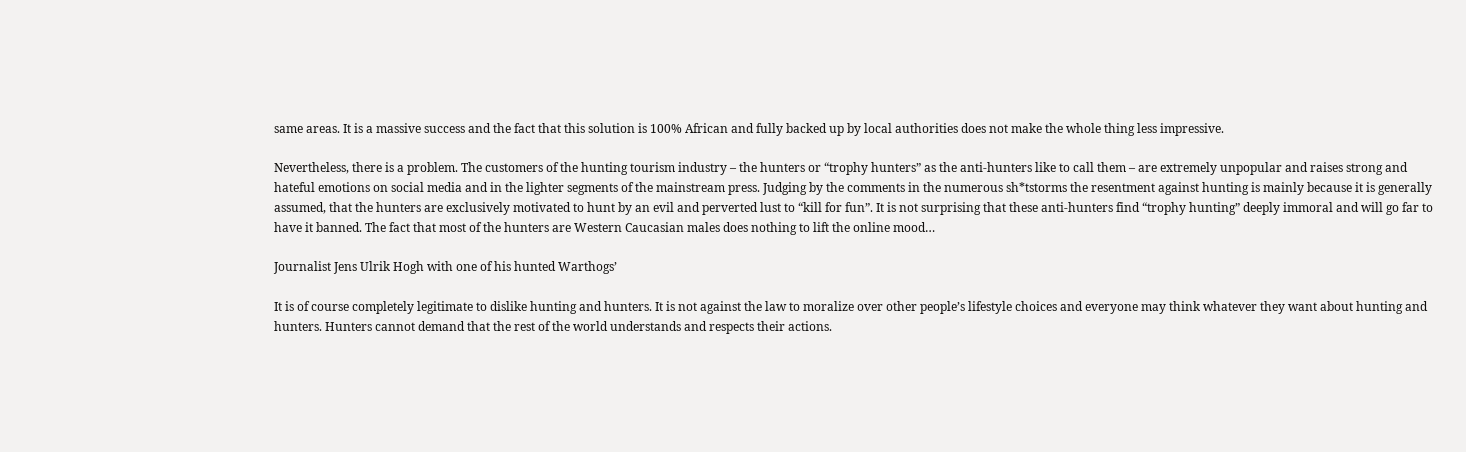same areas. It is a massive success and the fact that this solution is 100% African and fully backed up by local authorities does not make the whole thing less impressive.

Nevertheless, there is a problem. The customers of the hunting tourism industry – the hunters or “trophy hunters” as the anti-hunters like to call them – are extremely unpopular and raises strong and hateful emotions on social media and in the lighter segments of the mainstream press. Judging by the comments in the numerous sh*tstorms the resentment against hunting is mainly because it is generally assumed, that the hunters are exclusively motivated to hunt by an evil and perverted lust to “kill for fun”. It is not surprising that these anti-hunters find “trophy hunting” deeply immoral and will go far to have it banned. The fact that most of the hunters are Western Caucasian males does nothing to lift the online mood…

Journalist Jens Ulrik Hogh with one of his hunted Warthogs’

It is of course completely legitimate to dislike hunting and hunters. It is not against the law to moralize over other people’s lifestyle choices and everyone may think whatever they want about hunting and hunters. Hunters cannot demand that the rest of the world understands and respects their actions.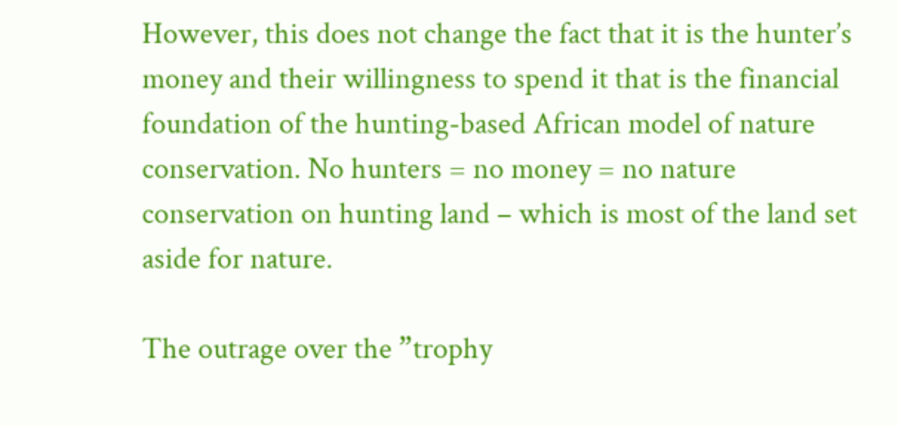However, this does not change the fact that it is the hunter’s money and their willingness to spend it that is the financial foundation of the hunting-based African model of nature conservation. No hunters = no money = no nature conservation on hunting land – which is most of the land set aside for nature.

The outrage over the ”trophy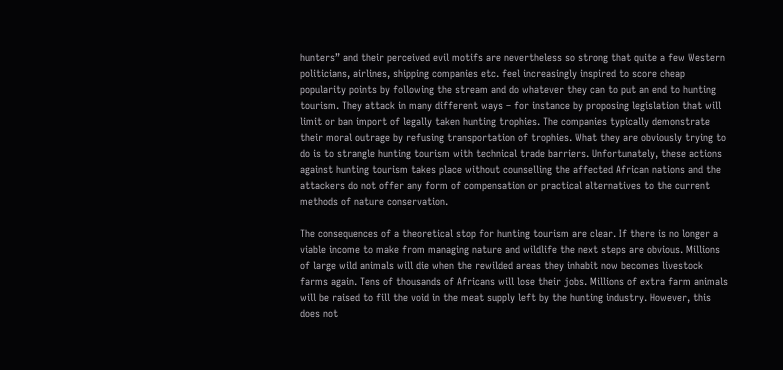hunters” and their perceived evil motifs are nevertheless so strong that quite a few Western politicians, airlines, shipping companies etc. feel increasingly inspired to score cheap popularity points by following the stream and do whatever they can to put an end to hunting tourism. They attack in many different ways – for instance by proposing legislation that will limit or ban import of legally taken hunting trophies. The companies typically demonstrate their moral outrage by refusing transportation of trophies. What they are obviously trying to do is to strangle hunting tourism with technical trade barriers. Unfortunately, these actions against hunting tourism takes place without counselling the affected African nations and the attackers do not offer any form of compensation or practical alternatives to the current methods of nature conservation.

The consequences of a theoretical stop for hunting tourism are clear. If there is no longer a viable income to make from managing nature and wildlife the next steps are obvious. Millions of large wild animals will die when the rewilded areas they inhabit now becomes livestock farms again. Tens of thousands of Africans will lose their jobs. Millions of extra farm animals will be raised to fill the void in the meat supply left by the hunting industry. However, this does not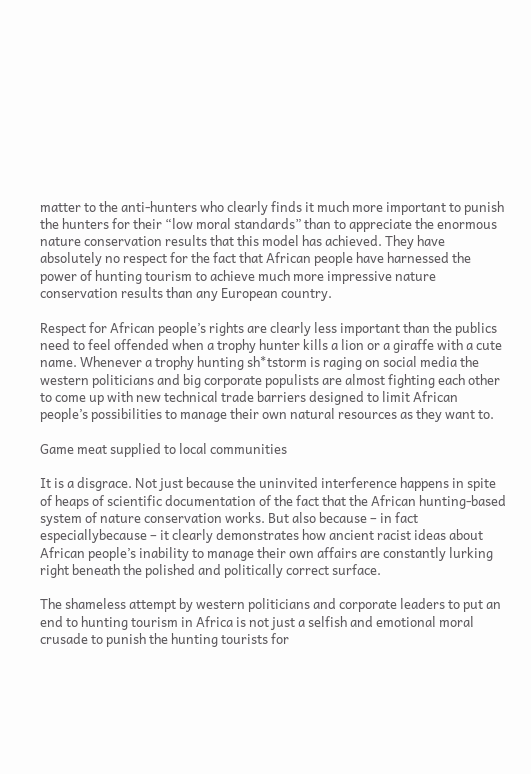matter to the anti-hunters who clearly finds it much more important to punish the hunters for their “low moral standards” than to appreciate the enormous nature conservation results that this model has achieved. They have absolutely no respect for the fact that African people have harnessed the power of hunting tourism to achieve much more impressive nature conservation results than any European country.

Respect for African people’s rights are clearly less important than the publics need to feel offended when a trophy hunter kills a lion or a giraffe with a cute name. Whenever a trophy hunting sh*tstorm is raging on social media the western politicians and big corporate populists are almost fighting each other to come up with new technical trade barriers designed to limit African people’s possibilities to manage their own natural resources as they want to.

Game meat supplied to local communities

It is a disgrace. Not just because the uninvited interference happens in spite of heaps of scientific documentation of the fact that the African hunting-based system of nature conservation works. But also because – in fact especiallybecause – it clearly demonstrates how ancient racist ideas about African people’s inability to manage their own affairs are constantly lurking right beneath the polished and politically correct surface.

The shameless attempt by western politicians and corporate leaders to put an end to hunting tourism in Africa is not just a selfish and emotional moral crusade to punish the hunting tourists for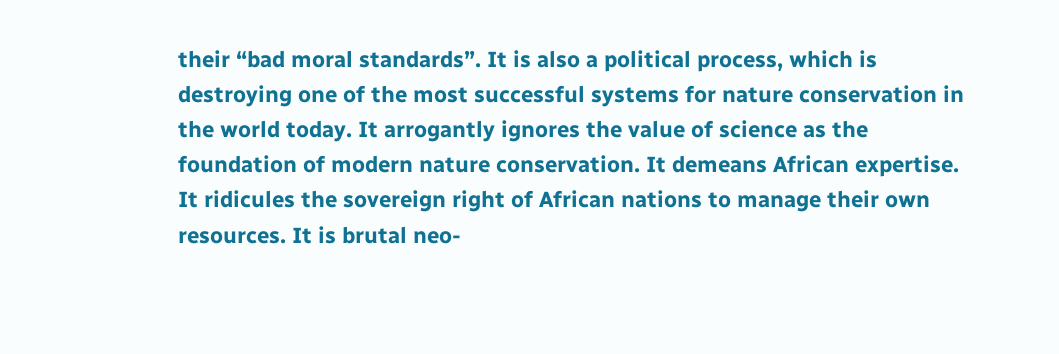their “bad moral standards”. It is also a political process, which is destroying one of the most successful systems for nature conservation in the world today. It arrogantly ignores the value of science as the foundation of modern nature conservation. It demeans African expertise. It ridicules the sovereign right of African nations to manage their own resources. It is brutal neo-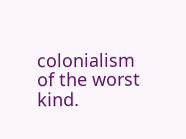colonialism of the worst kind.